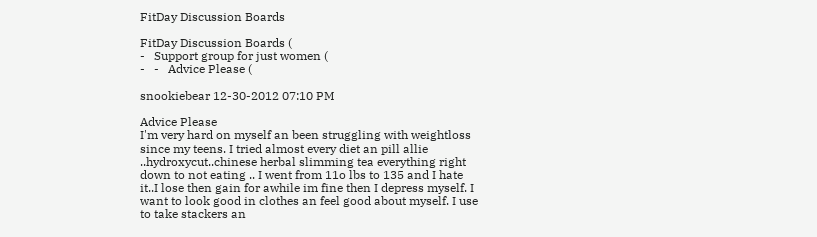FitDay Discussion Boards

FitDay Discussion Boards (
-   Support group for just women (
-   -   Advice Please (

snookiebear 12-30-2012 07:10 PM

Advice Please
I'm very hard on myself an been struggling with weightloss since my teens. I tried almost every diet an pill allie ..hydroxycut..chinese herbal slimming tea everything right down to not eating .. I went from 11o lbs to 135 and I hate it..I lose then gain for awhile im fine then I depress myself. I want to look good in clothes an feel good about myself. I use to take stackers an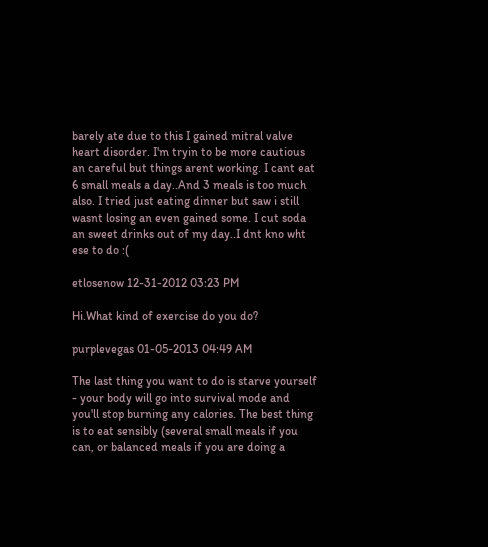barely ate due to this I gained mitral valve heart disorder. I'm tryin to be more cautious an careful but things arent working. I cant eat 6 small meals a day..And 3 meals is too much also. I tried just eating dinner but saw i still wasnt losing an even gained some. I cut soda an sweet drinks out of my day..I dnt kno wht ese to do :(

etlosenow 12-31-2012 03:23 PM

Hi.What kind of exercise do you do?

purplevegas 01-05-2013 04:49 AM

The last thing you want to do is starve yourself - your body will go into survival mode and you'll stop burning any calories. The best thing is to eat sensibly (several small meals if you can, or balanced meals if you are doing a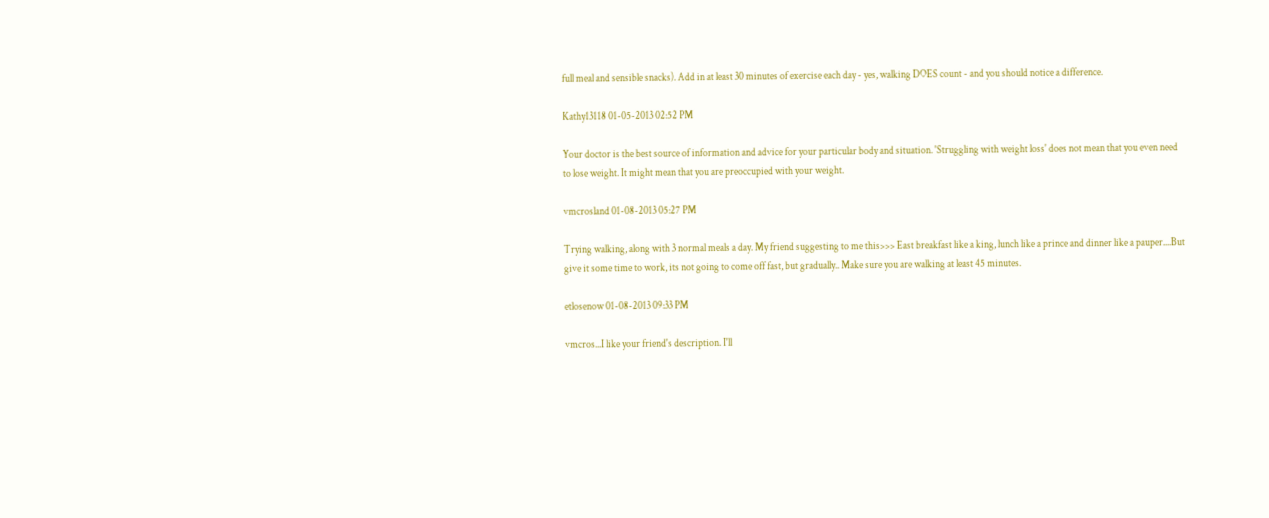full meal and sensible snacks). Add in at least 30 minutes of exercise each day - yes, walking DOES count - and you should notice a difference.

Kathy13118 01-05-2013 02:52 PM

Your doctor is the best source of information and advice for your particular body and situation. 'Struggling with weight loss' does not mean that you even need to lose weight. It might mean that you are preoccupied with your weight.

vmcrosland 01-08-2013 05:27 PM

Trying walking, along with 3 normal meals a day. My friend suggesting to me this>>> East breakfast like a king, lunch like a prince and dinner like a pauper....But give it some time to work, its not going to come off fast, but gradually.. Make sure you are walking at least 45 minutes.

etlosenow 01-08-2013 09:33 PM

vmcros...I like your friend's description. I'll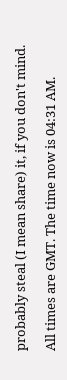probably steal (I mean share) it, if you don't mind.

All times are GMT. The time now is 04:31 AM.